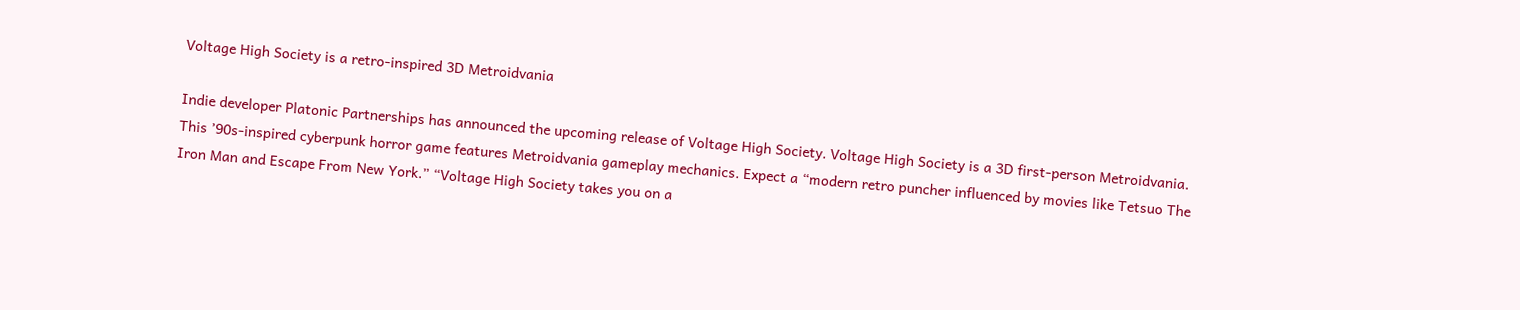Voltage High Society is a retro-inspired 3D Metroidvania

Indie developer Platonic Partnerships has announced the upcoming release of Voltage High Society. Voltage High Society is a 3D first-person Metroidvania. This ’90s-inspired cyberpunk horror game features Metroidvania gameplay mechanics. Expect a “modern retro puncher influenced by movies like Tetsuo The Iron Man and Escape From New York.” “Voltage High Society takes you on a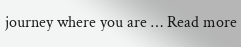journey where you are … Read more